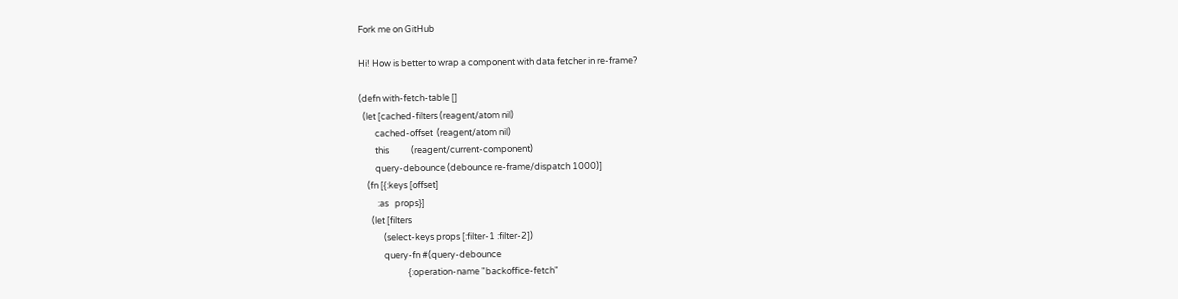Fork me on GitHub

Hi! How is better to wrap a component with data fetcher in re-frame?

(defn with-fetch-table []
  (let [cached-filters (reagent/atom nil)
        cached-offset  (reagent/atom nil)
        this           (reagent/current-component)
        query-debounce (debounce re-frame/dispatch 1000)]
    (fn [{:keys [offset]
         :as   props}]
      (let [filters
            (select-keys props [:filter-1 :filter-2])
            query-fn #(query-debounce
                        {:operation-name "backoffice-fetch"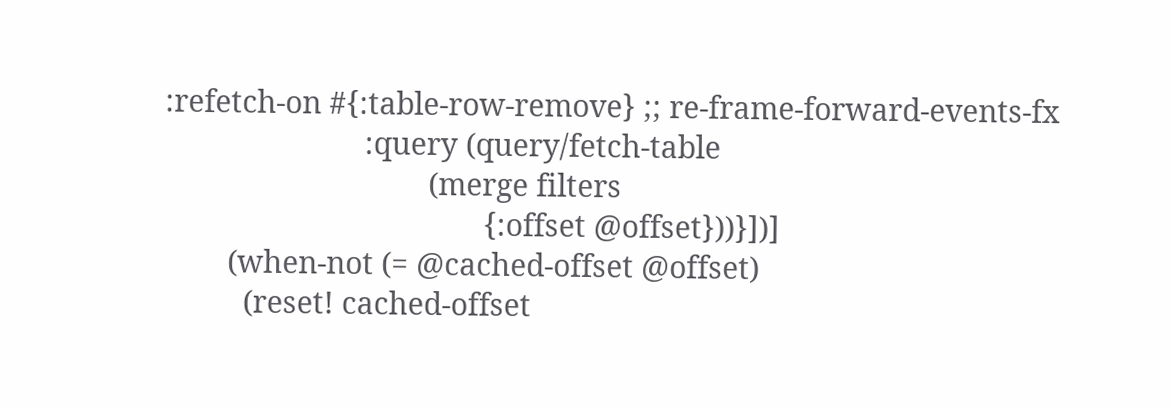:refetch-on #{:table-row-remove} ;; re-frame-forward-events-fx
                         :query (query/fetch-table
                                 (merge filters
                                        {:offset @offset}))}])]
        (when-not (= @cached-offset @offset)
          (reset! cached-offset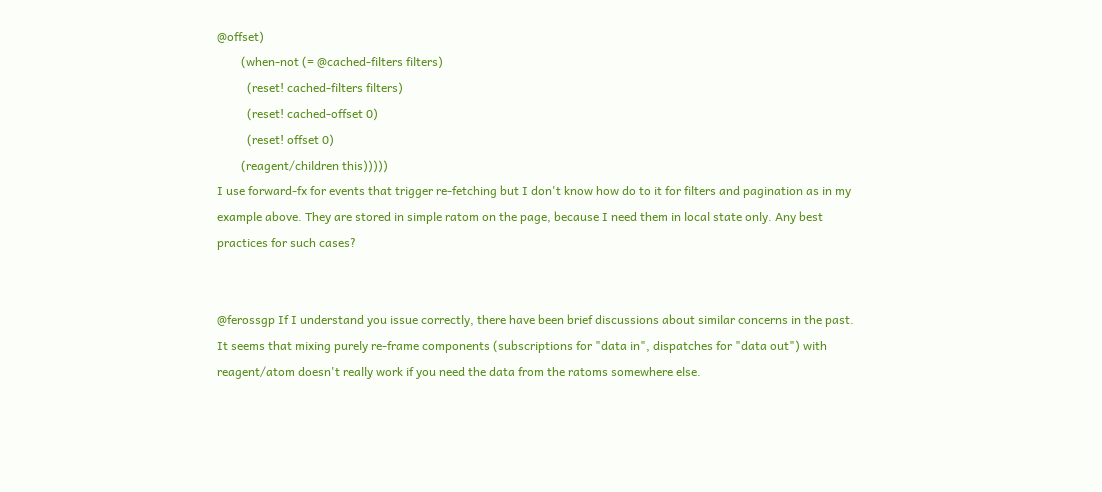@offset)
        (when-not (= @cached-filters filters)
          (reset! cached-filters filters)
          (reset! cached-offset 0)
          (reset! offset 0)
        (reagent/children this)))))
I use forward-fx for events that trigger re-fetching but I don't know how do to it for filters and pagination as in my example above. They are stored in simple ratom on the page, because I need them in local state only. Any best practices for such cases?


@ferossgp If I understand you issue correctly, there have been brief discussions about similar concerns in the past. It seems that mixing purely re-frame components (subscriptions for "data in", dispatches for "data out") with reagent/atom doesn't really work if you need the data from the ratoms somewhere else.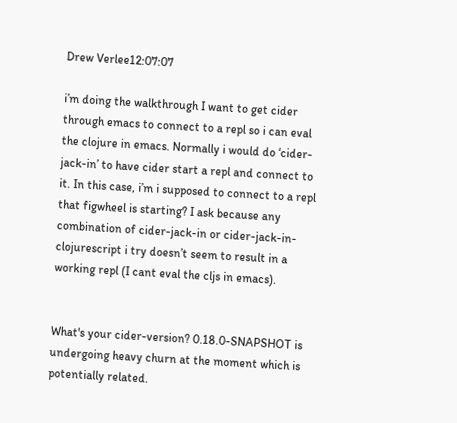Drew Verlee12:07:07

i’m doing the walkthrough I want to get cider through emacs to connect to a repl so i can eval the clojure in emacs. Normally i would do ‘cider-jack-in’ to have cider start a repl and connect to it. In this case, i’m i supposed to connect to a repl that figwheel is starting? I ask because any combination of cider-jack-in or cider-jack-in-clojurescript i try doesn’t seem to result in a working repl (I cant eval the cljs in emacs).


What's your cider-version? 0.18.0-SNAPSHOT is undergoing heavy churn at the moment which is potentially related.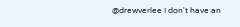@drewverlee I don't have an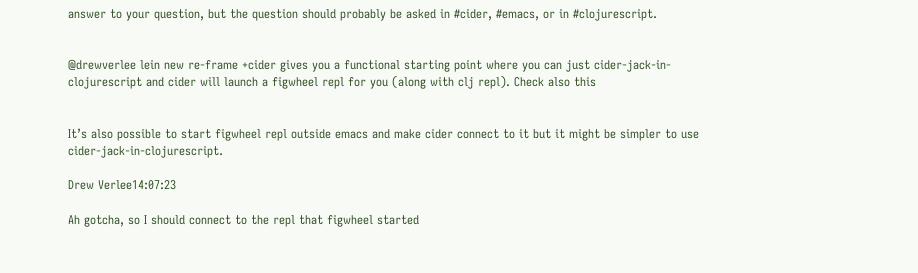answer to your question, but the question should probably be asked in #cider, #emacs, or in #clojurescript.


@drewverlee lein new re-frame +cider gives you a functional starting point where you can just cider-jack-in-clojurescript and cider will launch a figwheel repl for you (along with clj repl). Check also this


It’s also possible to start figwheel repl outside emacs and make cider connect to it but it might be simpler to use cider-jack-in-clojurescript.

Drew Verlee14:07:23

Ah gotcha, so I should connect to the repl that figwheel started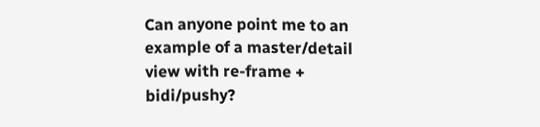Can anyone point me to an example of a master/detail view with re-frame + bidi/pushy?